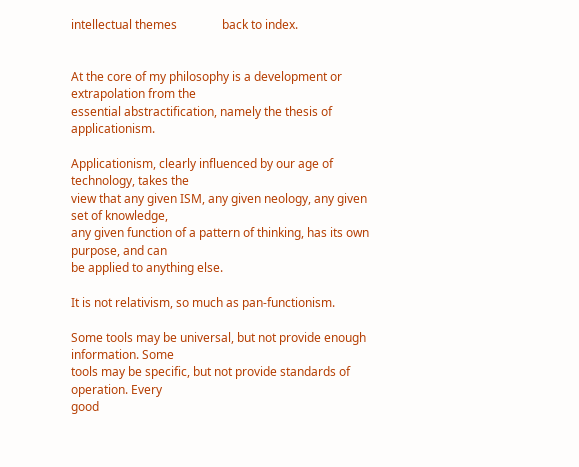intellectual themes               back to index.


At the core of my philosophy is a development or extrapolation from the
essential abstractification, namely the thesis of applicationism.

Applicationism, clearly influenced by our age of technology, takes the
view that any given ISM, any given neology, any given set of knowledge,
any given function of a pattern of thinking, has its own purpose, and can
be applied to anything else.

It is not relativism, so much as pan-functionism.

Some tools may be universal, but not provide enough information. Some
tools may be specific, but not provide standards of operation. Every
good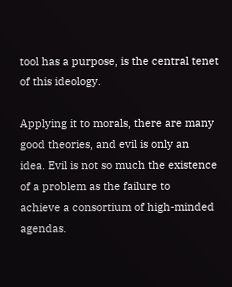tool has a purpose, is the central tenet of this ideology.

Applying it to morals, there are many good theories, and evil is only an
idea. Evil is not so much the existence of a problem as the failure to
achieve a consortium of high-minded agendas.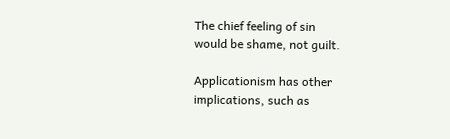The chief feeling of sin
would be shame, not guilt.

Applicationism has other implications, such as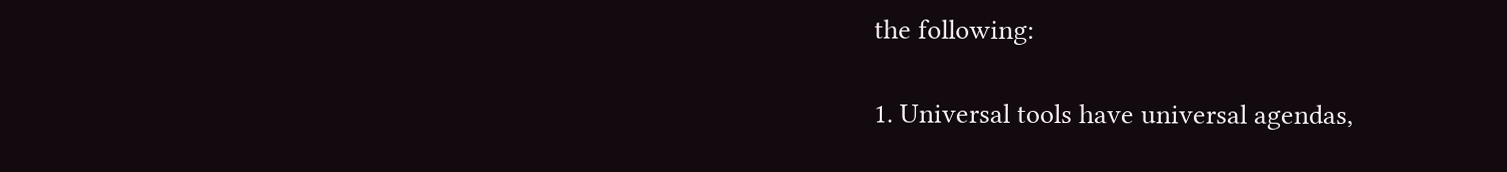the following:

1. Universal tools have universal agendas,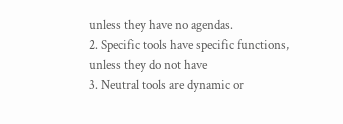unless they have no agendas.
2. Specific tools have specific functions, unless they do not have
3. Neutral tools are dynamic or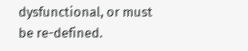dysfunctional, or must be re-defined.